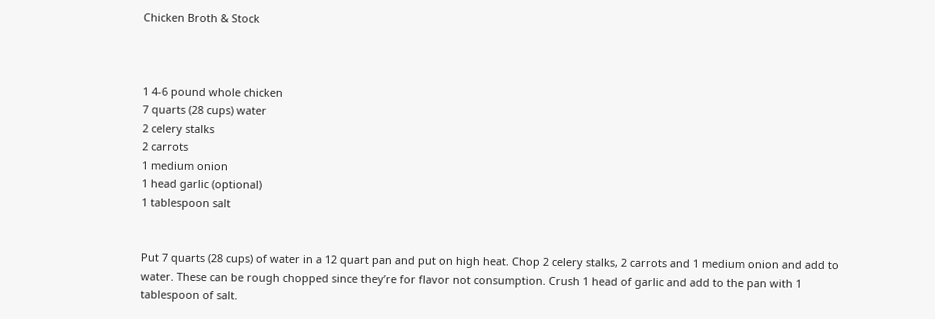Chicken Broth & Stock



1 4-6 pound whole chicken
7 quarts (28 cups) water
2 celery stalks
2 carrots
1 medium onion
1 head garlic (optional)
1 tablespoon salt


Put 7 quarts (28 cups) of water in a 12 quart pan and put on high heat. Chop 2 celery stalks, 2 carrots and 1 medium onion and add to water. These can be rough chopped since they’re for flavor not consumption. Crush 1 head of garlic and add to the pan with 1 tablespoon of salt.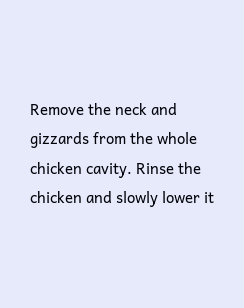Remove the neck and gizzards from the whole chicken cavity. Rinse the chicken and slowly lower it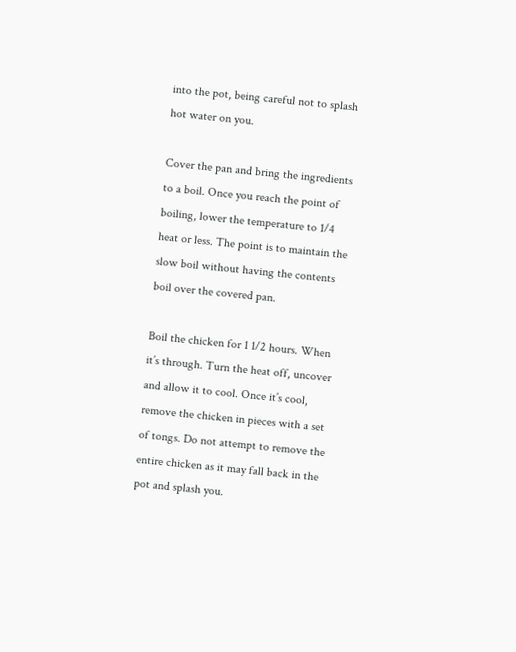into the pot, being careful not to splash hot water on you.

Cover the pan and bring the ingredients to a boil. Once you reach the point of boiling, lower the temperature to 1/4 heat or less. The point is to maintain the slow boil without having the contents boil over the covered pan.

Boil the chicken for 1 1/2 hours. When it’s through. Turn the heat off, uncover and allow it to cool. Once it’s cool, remove the chicken in pieces with a set of tongs. Do not attempt to remove the entire chicken as it may fall back in the pot and splash you.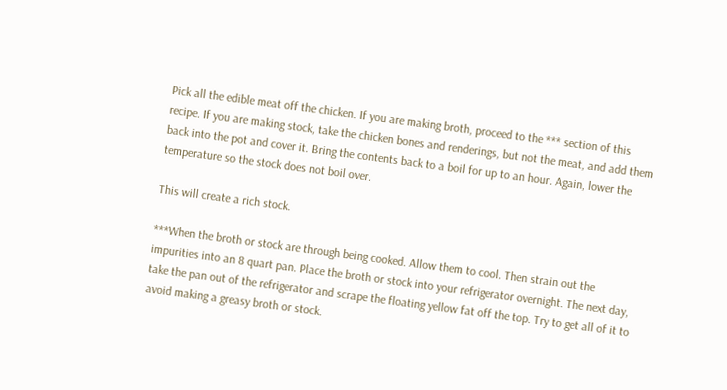Pick all the edible meat off the chicken. If you are making broth, proceed to the *** section of this recipe. If you are making stock, take the chicken bones and renderings, but not the meat, and add them back into the pot and cover it. Bring the contents back to a boil for up to an hour. Again, lower the temperature so the stock does not boil over.

This will create a rich stock.

***When the broth or stock are through being cooked. Allow them to cool. Then strain out the impurities into an 8 quart pan. Place the broth or stock into your refrigerator overnight. The next day, take the pan out of the refrigerator and scrape the floating yellow fat off the top. Try to get all of it to avoid making a greasy broth or stock.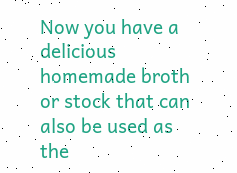Now you have a delicious homemade broth or stock that can also be used as the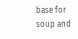base for soup and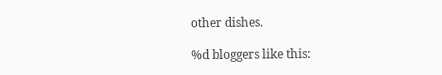other dishes.

%d bloggers like this: